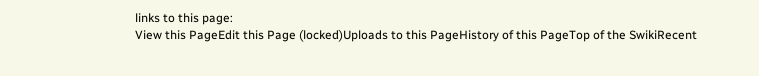links to this page:
View this PageEdit this Page (locked)Uploads to this PageHistory of this PageTop of the SwikiRecent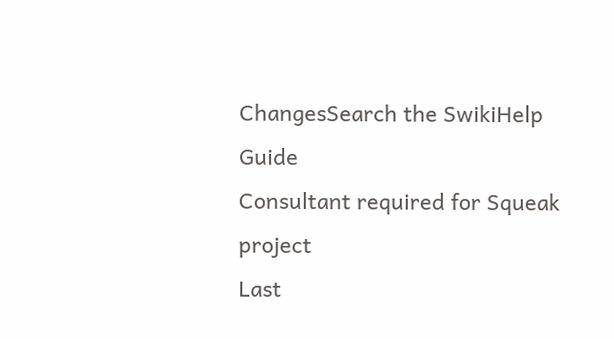ChangesSearch the SwikiHelp Guide
Consultant required for Squeak project
Last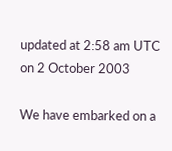updated at 2:58 am UTC on 2 October 2003

We have embarked on a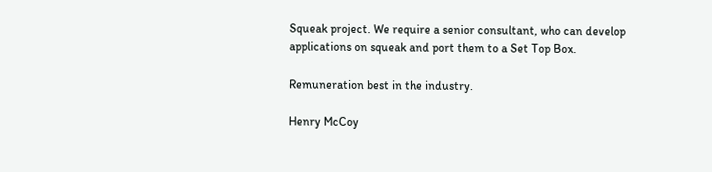Squeak project. We require a senior consultant, who can develop applications on squeak and port them to a Set Top Box.

Remuneration best in the industry.

Henry McCoy